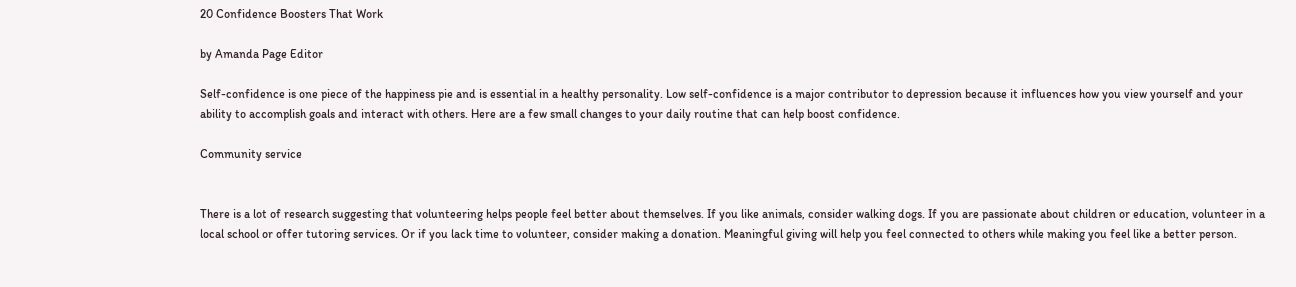20 Confidence Boosters That Work

by Amanda Page Editor

Self-confidence is one piece of the happiness pie and is essential in a healthy personality. Low self-confidence is a major contributor to depression because it influences how you view yourself and your ability to accomplish goals and interact with others. Here are a few small changes to your daily routine that can help boost confidence.

Community service


There is a lot of research suggesting that volunteering helps people feel better about themselves. If you like animals, consider walking dogs. If you are passionate about children or education, volunteer in a local school or offer tutoring services. Or if you lack time to volunteer, consider making a donation. Meaningful giving will help you feel connected to others while making you feel like a better person.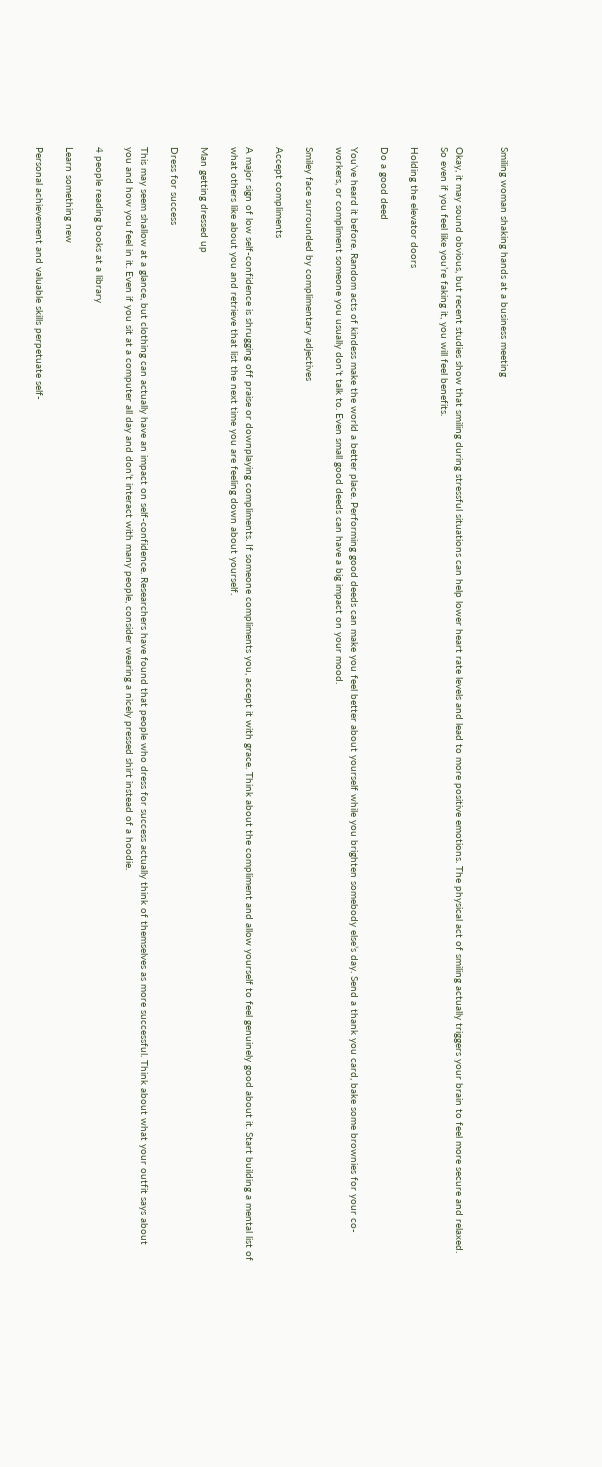Smiling woman shaking hands at a business meeting


Okay, it may sound obvious, but recent studies show that smiling during stressful situations can help lower heart rate levels and lead to more positive emotions. The physical act of smiling actually triggers your brain to feel more secure and relaxed. So even if you feel like you’re faking it, you will feel benefits.

Holding the elevator doors

Do a good deed

You’ve heard it before. Random acts of kindess make the world a better place. Performing good deeds can make you feel better about yourself while you brighten somebody else’s day. Send a thank you card, bake some brownies for your co-workers, or compliment someone you usually don’t talk to. Even small good deeds can have a big impact on your mood.

Smiley face surrounded by complimentary adjectives

Accept compliments

A major sign of low self-confidence is shrugging off praise or downplaying compliments. If someone compliments you, accept it with grace. Think about the compliment and allow yourself to feel genuinely good about it. Start building a mental list of what others like about you and retrieve that list the next time you are feeling down about yourself.

Man getting dressed up

Dress for success

This may seem shallow at a glance, but clothing can actually have an impact on self-confidence. Researchers have found that people who dress for success actually think of themselves as more successful. Think about what your outfit says about you and how you feel in it. Even if you sit at a computer all day and don’t interact with many people, consider wearing a nicely pressed shirt instead of a hoodie.

4 people reading books at a library

Learn something new

Personal achievement and valuable skills perpetuate self-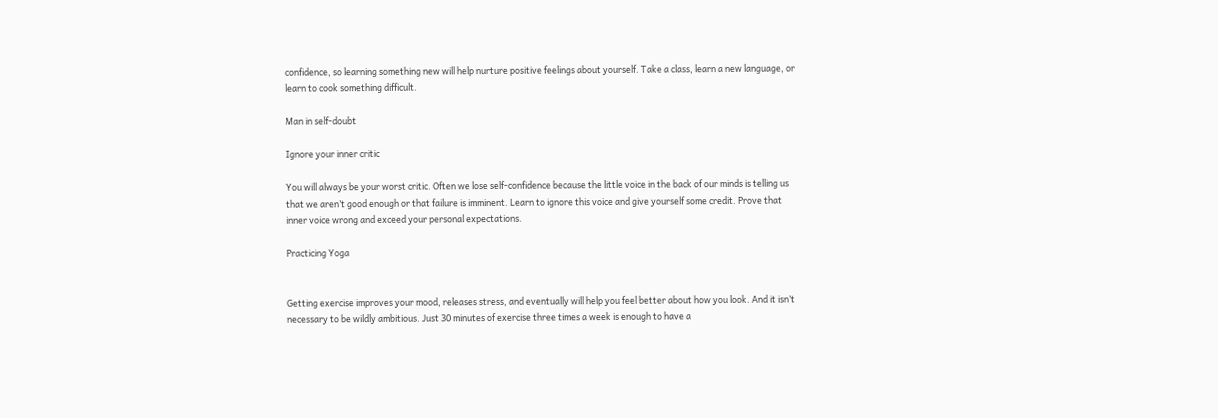confidence, so learning something new will help nurture positive feelings about yourself. Take a class, learn a new language, or learn to cook something difficult.

Man in self-doubt

Ignore your inner critic

You will always be your worst critic. Often we lose self-confidence because the little voice in the back of our minds is telling us that we aren’t good enough or that failure is imminent. Learn to ignore this voice and give yourself some credit. Prove that inner voice wrong and exceed your personal expectations.

Practicing Yoga


Getting exercise improves your mood, releases stress, and eventually will help you feel better about how you look. And it isn’t necessary to be wildly ambitious. Just 30 minutes of exercise three times a week is enough to have a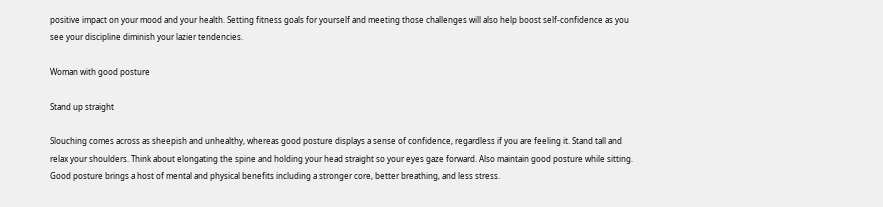positive impact on your mood and your health. Setting fitness goals for yourself and meeting those challenges will also help boost self-confidence as you see your discipline diminish your lazier tendencies.

Woman with good posture

Stand up straight

Slouching comes across as sheepish and unhealthy, whereas good posture displays a sense of confidence, regardless if you are feeling it. Stand tall and relax your shoulders. Think about elongating the spine and holding your head straight so your eyes gaze forward. Also maintain good posture while sitting. Good posture brings a host of mental and physical benefits including a stronger core, better breathing, and less stress.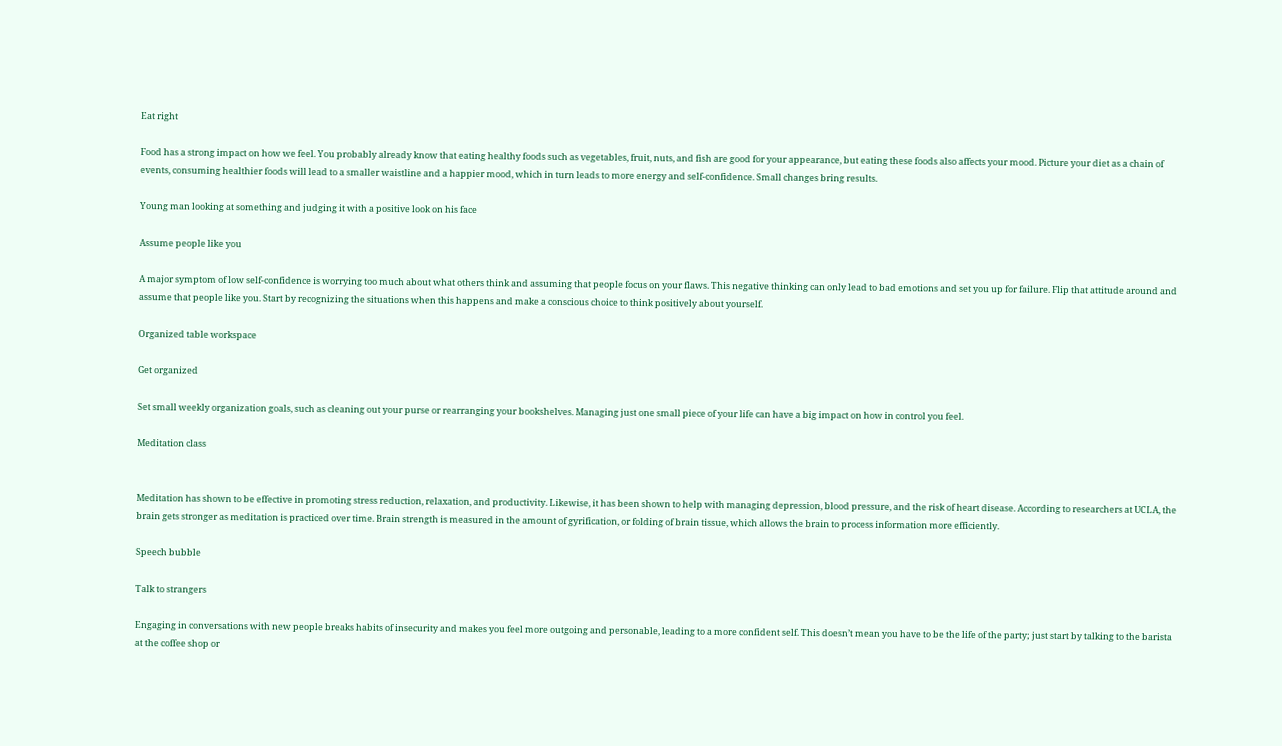Eat right

Food has a strong impact on how we feel. You probably already know that eating healthy foods such as vegetables, fruit, nuts, and fish are good for your appearance, but eating these foods also affects your mood. Picture your diet as a chain of events, consuming healthier foods will lead to a smaller waistline and a happier mood, which in turn leads to more energy and self-confidence. Small changes bring results.

Young man looking at something and judging it with a positive look on his face

Assume people like you

A major symptom of low self-confidence is worrying too much about what others think and assuming that people focus on your flaws. This negative thinking can only lead to bad emotions and set you up for failure. Flip that attitude around and assume that people like you. Start by recognizing the situations when this happens and make a conscious choice to think positively about yourself.

Organized table workspace

Get organized

Set small weekly organization goals, such as cleaning out your purse or rearranging your bookshelves. Managing just one small piece of your life can have a big impact on how in control you feel.

Meditation class


Meditation has shown to be effective in promoting stress reduction, relaxation, and productivity. Likewise, it has been shown to help with managing depression, blood pressure, and the risk of heart disease. According to researchers at UCLA, the brain gets stronger as meditation is practiced over time. Brain strength is measured in the amount of gyrification, or folding of brain tissue, which allows the brain to process information more efficiently.

Speech bubble

Talk to strangers

Engaging in conversations with new people breaks habits of insecurity and makes you feel more outgoing and personable, leading to a more confident self. This doesn’t mean you have to be the life of the party; just start by talking to the barista at the coffee shop or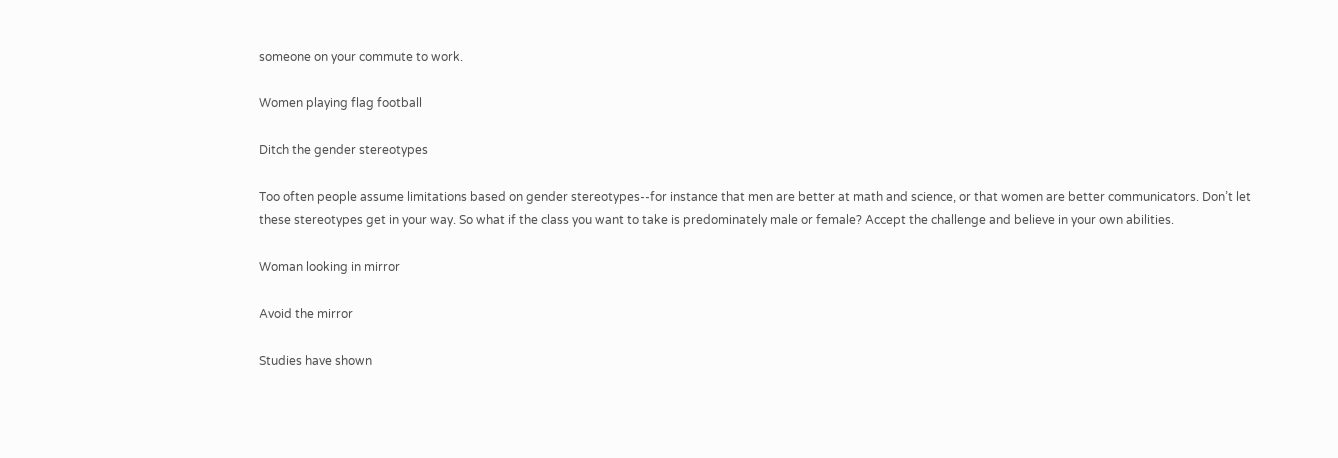someone on your commute to work.

Women playing flag football

Ditch the gender stereotypes

Too often people assume limitations based on gender stereotypes--for instance that men are better at math and science, or that women are better communicators. Don’t let these stereotypes get in your way. So what if the class you want to take is predominately male or female? Accept the challenge and believe in your own abilities.

Woman looking in mirror

Avoid the mirror

Studies have shown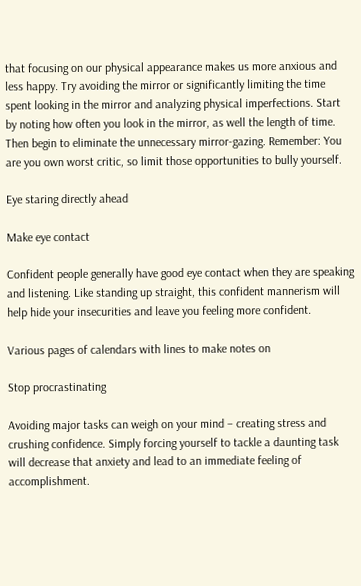that focusing on our physical appearance makes us more anxious and less happy. Try avoiding the mirror or significantly limiting the time spent looking in the mirror and analyzing physical imperfections. Start by noting how often you look in the mirror, as well the length of time. Then begin to eliminate the unnecessary mirror-gazing. Remember: You are you own worst critic, so limit those opportunities to bully yourself.

Eye staring directly ahead

Make eye contact

Confident people generally have good eye contact when they are speaking and listening. Like standing up straight, this confident mannerism will help hide your insecurities and leave you feeling more confident.

Various pages of calendars with lines to make notes on

Stop procrastinating

Avoiding major tasks can weigh on your mind – creating stress and crushing confidence. Simply forcing yourself to tackle a daunting task will decrease that anxiety and lead to an immediate feeling of accomplishment.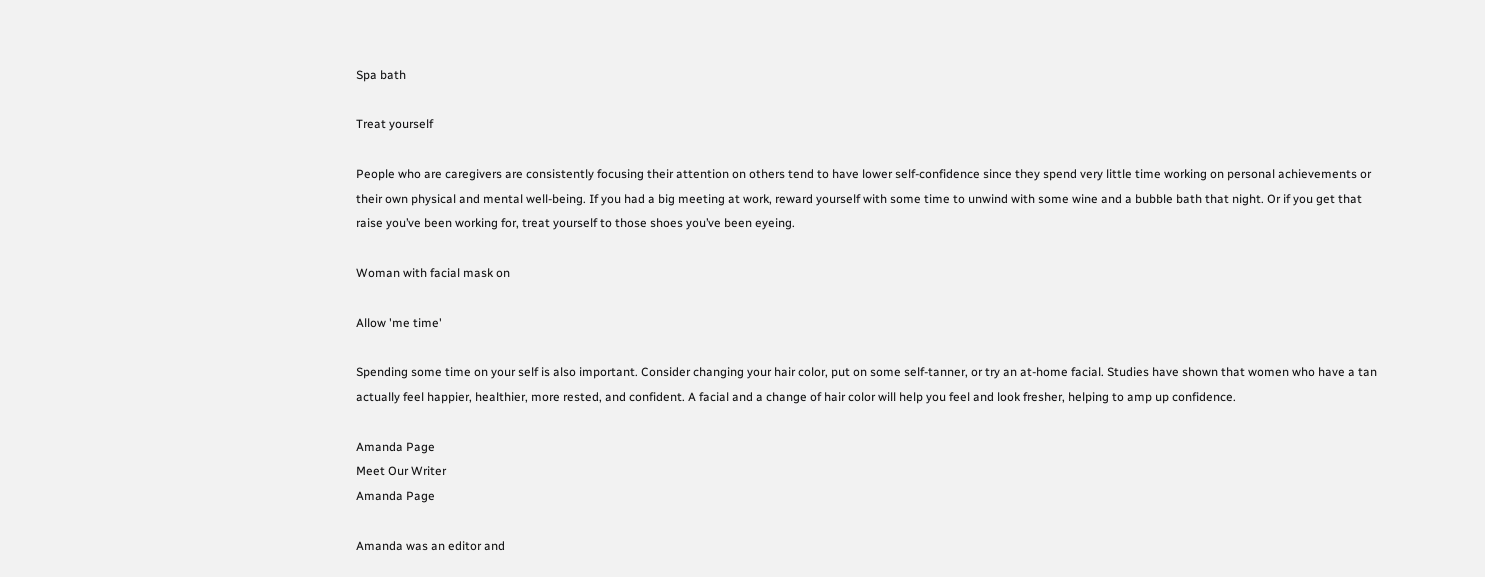Spa bath

Treat yourself

People who are caregivers are consistently focusing their attention on others tend to have lower self-confidence since they spend very little time working on personal achievements or their own physical and mental well-being. If you had a big meeting at work, reward yourself with some time to unwind with some wine and a bubble bath that night. Or if you get that raise you’ve been working for, treat yourself to those shoes you’ve been eyeing.

Woman with facial mask on

Allow 'me time'

Spending some time on your self is also important. Consider changing your hair color, put on some self-tanner, or try an at-home facial. Studies have shown that women who have a tan actually feel happier, healthier, more rested, and confident. A facial and a change of hair color will help you feel and look fresher, helping to amp up confidence.

Amanda Page
Meet Our Writer
Amanda Page

Amanda was an editor and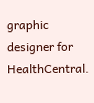graphic designer for HealthCentral.